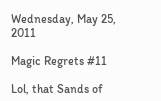Wednesday, May 25, 2011

Magic Regrets #11

Lol, that Sands of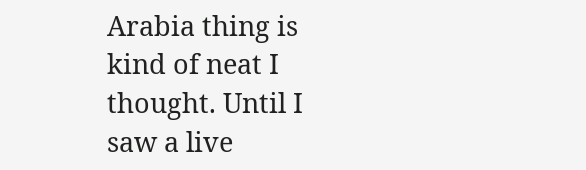Arabia thing is kind of neat I thought. Until I saw a live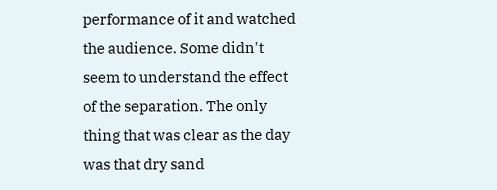performance of it and watched the audience. Some didn't seem to understand the effect of the separation. The only thing that was clear as the day was that dry sand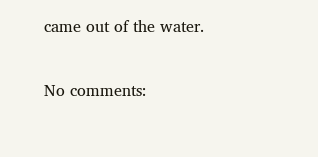came out of the water.

No comments: